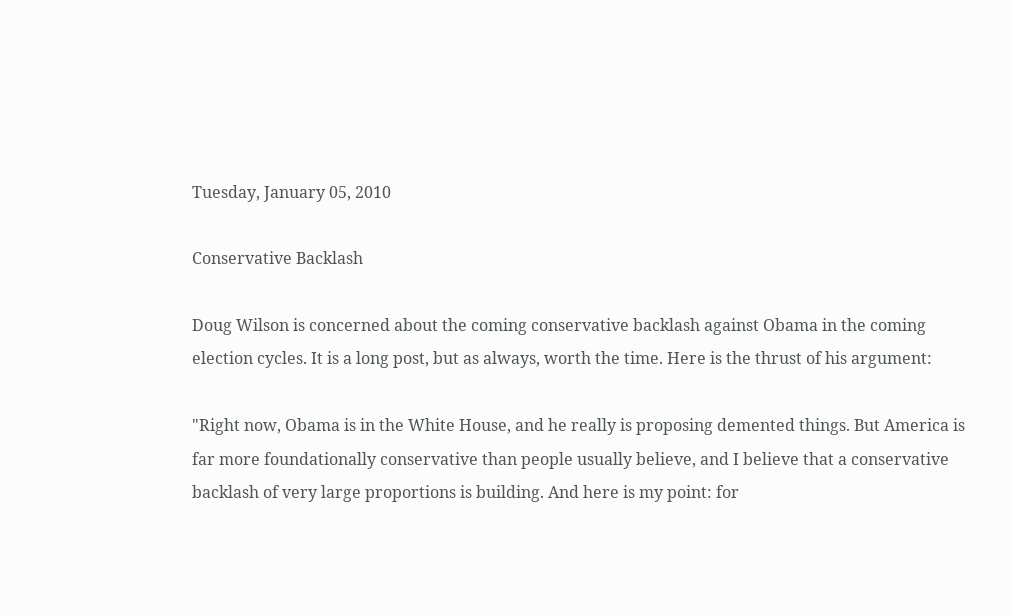Tuesday, January 05, 2010

Conservative Backlash

Doug Wilson is concerned about the coming conservative backlash against Obama in the coming election cycles. It is a long post, but as always, worth the time. Here is the thrust of his argument:

"Right now, Obama is in the White House, and he really is proposing demented things. But America is far more foundationally conservative than people usually believe, and I believe that a conservative backlash of very large proportions is building. And here is my point: for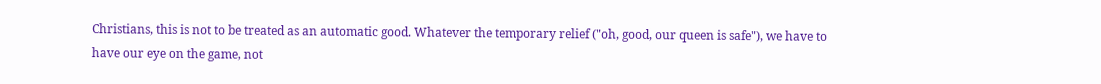Christians, this is not to be treated as an automatic good. Whatever the temporary relief ("oh, good, our queen is safe"), we have to have our eye on the game, not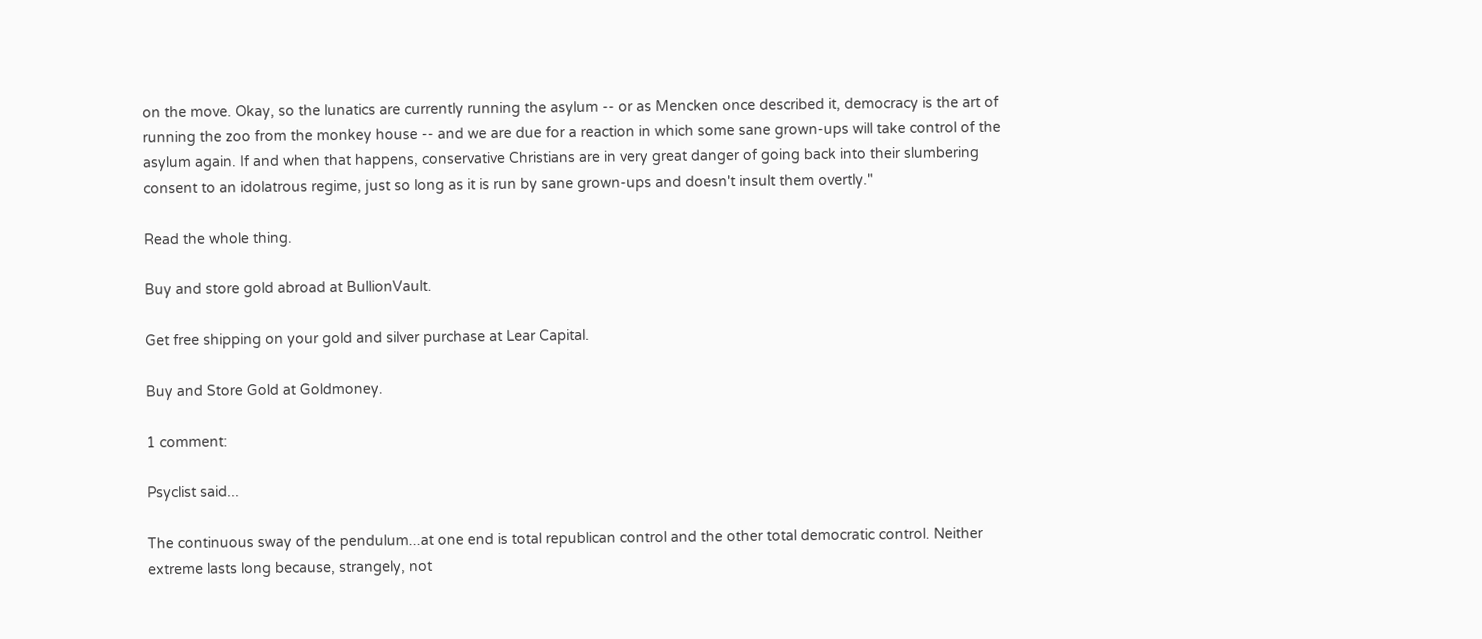on the move. Okay, so the lunatics are currently running the asylum -- or as Mencken once described it, democracy is the art of running the zoo from the monkey house -- and we are due for a reaction in which some sane grown-ups will take control of the asylum again. If and when that happens, conservative Christians are in very great danger of going back into their slumbering consent to an idolatrous regime, just so long as it is run by sane grown-ups and doesn't insult them overtly."

Read the whole thing.

Buy and store gold abroad at BullionVault.

Get free shipping on your gold and silver purchase at Lear Capital.

Buy and Store Gold at Goldmoney.

1 comment:

Psyclist said...

The continuous sway of the pendulum...at one end is total republican control and the other total democratic control. Neither extreme lasts long because, strangely, not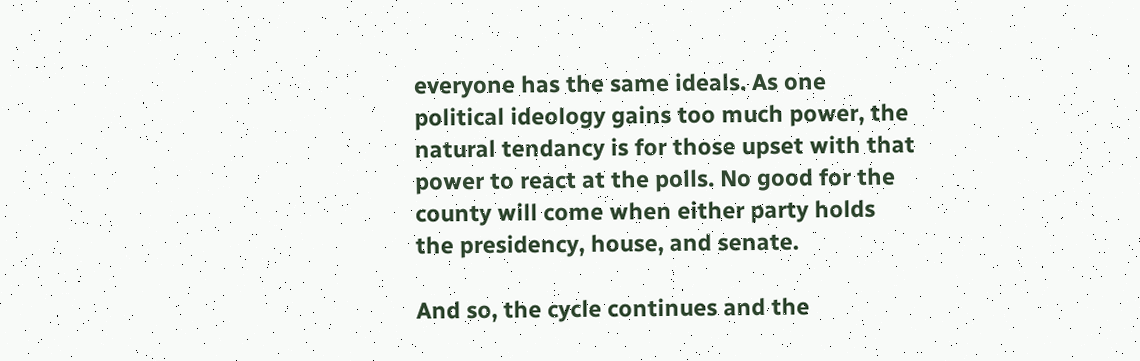everyone has the same ideals. As one political ideology gains too much power, the natural tendancy is for those upset with that power to react at the polls. No good for the county will come when either party holds the presidency, house, and senate.

And so, the cycle continues and the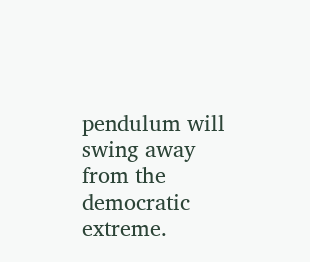pendulum will swing away from the democratic extreme.